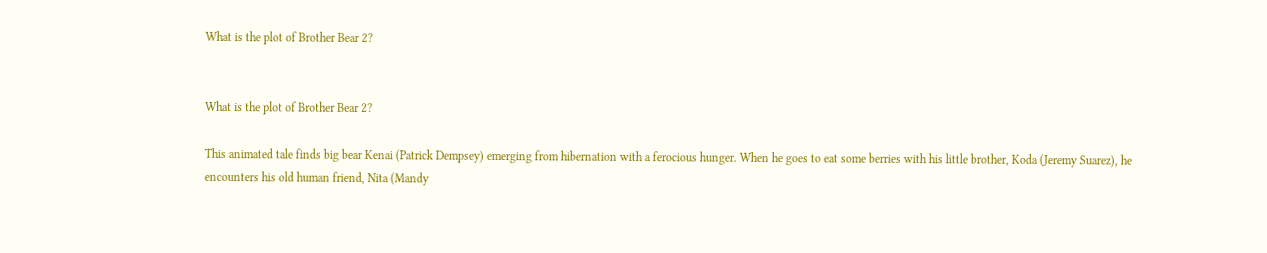What is the plot of Brother Bear 2?


What is the plot of Brother Bear 2?

This animated tale finds big bear Kenai (Patrick Dempsey) emerging from hibernation with a ferocious hunger. When he goes to eat some berries with his little brother, Koda (Jeremy Suarez), he encounters his old human friend, Nita (Mandy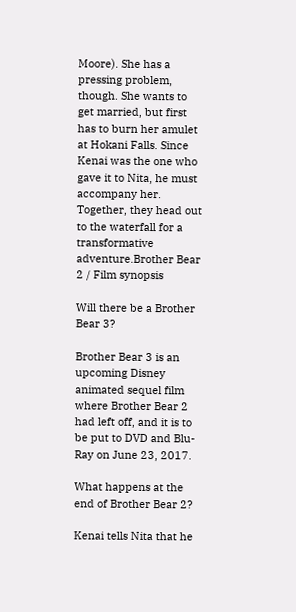Moore). She has a pressing problem, though. She wants to get married, but first has to burn her amulet at Hokani Falls. Since Kenai was the one who gave it to Nita, he must accompany her. Together, they head out to the waterfall for a transformative adventure.Brother Bear 2 / Film synopsis

Will there be a Brother Bear 3?

Brother Bear 3 is an upcoming Disney animated sequel film where Brother Bear 2 had left off, and it is to be put to DVD and Blu-Ray on June 23, 2017.

What happens at the end of Brother Bear 2?

Kenai tells Nita that he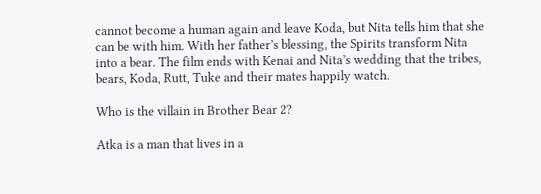cannot become a human again and leave Koda, but Nita tells him that she can be with him. With her father’s blessing, the Spirits transform Nita into a bear. The film ends with Kenai and Nita’s wedding that the tribes, bears, Koda, Rutt, Tuke and their mates happily watch.

Who is the villain in Brother Bear 2?

Atka is a man that lives in a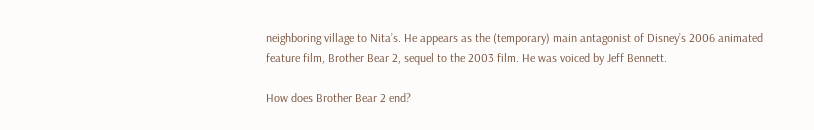neighboring village to Nita’s. He appears as the (temporary) main antagonist of Disney’s 2006 animated feature film, Brother Bear 2, sequel to the 2003 film. He was voiced by Jeff Bennett.

How does Brother Bear 2 end?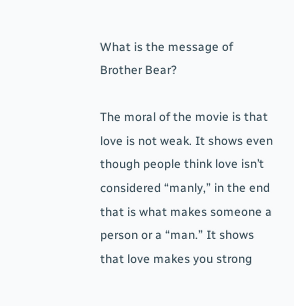What is the message of Brother Bear?

The moral of the movie is that love is not weak. It shows even though people think love isn’t considered “manly,” in the end that is what makes someone a person or a “man.” It shows that love makes you strong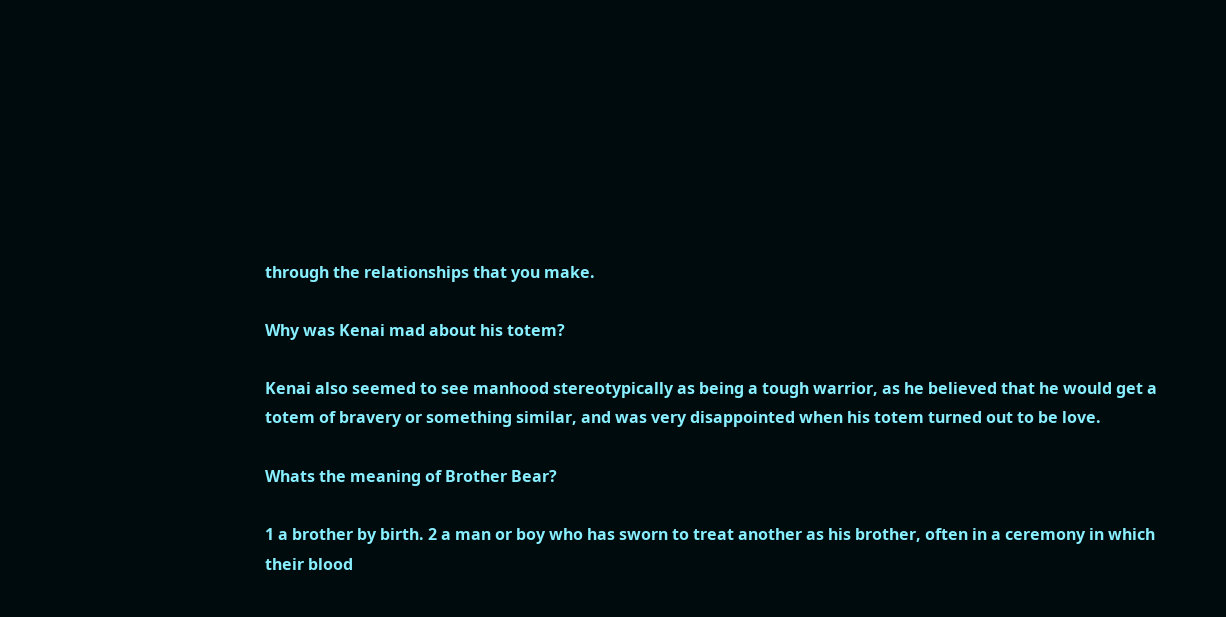through the relationships that you make.

Why was Kenai mad about his totem?

Kenai also seemed to see manhood stereotypically as being a tough warrior, as he believed that he would get a totem of bravery or something similar, and was very disappointed when his totem turned out to be love.

Whats the meaning of Brother Bear?

1 a brother by birth. 2 a man or boy who has sworn to treat another as his brother, often in a ceremony in which their blood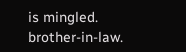is mingled. brother-in-law.